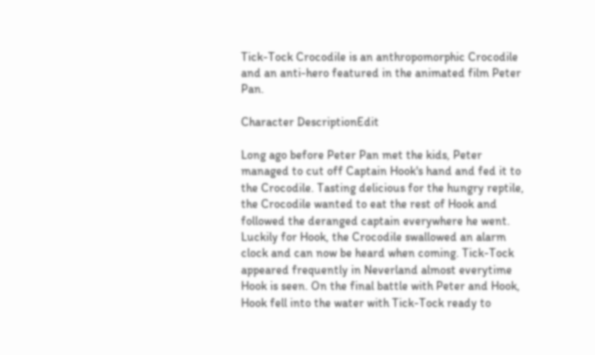Tick-Tock Crocodile is an anthropomorphic Crocodile and an anti-hero featured in the animated film Peter Pan.

Character DescriptionEdit

Long ago before Peter Pan met the kids, Peter managed to cut off Captain Hook's hand and fed it to the Crocodile. Tasting delicious for the hungry reptile, the Crocodile wanted to eat the rest of Hook and followed the deranged captain everywhere he went. Luckily for Hook, the Crocodile swallowed an alarm clock and can now be heard when coming. Tick-Tock appeared frequently in Neverland almost everytime Hook is seen. On the final battle with Peter and Hook, Hook fell into the water with Tick-Tock ready to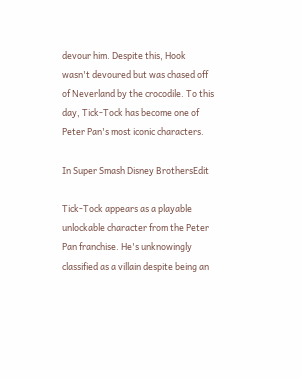devour him. Despite this, Hook wasn't devoured but was chased off of Neverland by the crocodile. To this day, Tick-Tock has become one of Peter Pan's most iconic characters.

In Super Smash Disney BrothersEdit

Tick-Tock appears as a playable unlockable character from the Peter Pan franchise. He's unknowingly classified as a villain despite being an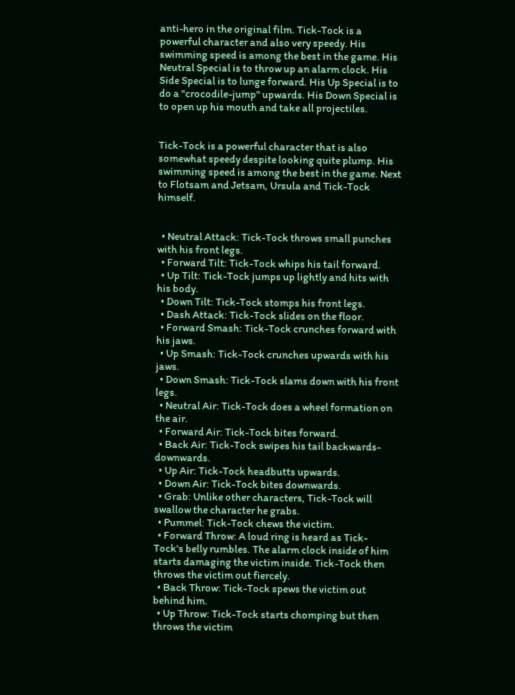anti-hero in the original film. Tick-Tock is a powerful character and also very speedy. His swimming speed is among the best in the game. His Neutral Special is to throw up an alarm clock. His Side Special is to lunge forward. His Up Special is to do a "crocodile-jump" upwards. His Down Special is to open up his mouth and take all projectiles.


Tick-Tock is a powerful character that is also somewhat speedy despite looking quite plump. His swimming speed is among the best in the game. Next to Flotsam and Jetsam, Ursula and Tick-Tock himself.


  • Neutral Attack: Tick-Tock throws small punches with his front legs.
  • Forward Tilt: Tick-Tock whips his tail forward.
  • Up Tilt: Tick-Tock jumps up lightly and hits with his body.
  • Down Tilt: Tick-Tock stomps his front legs.
  • Dash Attack: Tick-Tock slides on the floor.
  • Forward Smash: Tick-Tock crunches forward with his jaws.
  • Up Smash: Tick-Tock crunches upwards with his jaws.
  • Down Smash: Tick-Tock slams down with his front legs.
  • Neutral Air: Tick-Tock does a wheel formation on the air.
  • Forward Air: Tick-Tock bites forward.
  • Back Air: Tick-Tock swipes his tail backwards-downwards.
  • Up Air: Tick-Tock headbutts upwards.
  • Down Air: Tick-Tock bites downwards.
  • Grab: Unlike other characters, Tick-Tock will swallow the character he grabs.
  • Pummel: Tick-Tock chews the victim.
  • Forward Throw: A loud ring is heard as Tick-Tock's belly rumbles. The alarm clock inside of him starts damaging the victim inside. Tick-Tock then throws the victim out fiercely.
  • Back Throw: Tick-Tock spews the victim out behind him.
  • Up Throw: Tick-Tock starts chomping but then throws the victim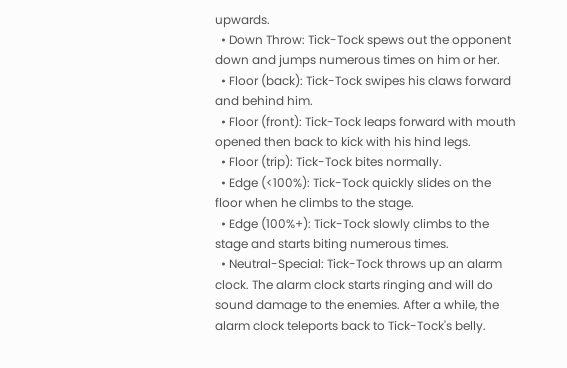upwards.
  • Down Throw: Tick-Tock spews out the opponent down and jumps numerous times on him or her.
  • Floor (back): Tick-Tock swipes his claws forward and behind him.
  • Floor (front): Tick-Tock leaps forward with mouth opened then back to kick with his hind legs.
  • Floor (trip): Tick-Tock bites normally.
  • Edge (<100%): Tick-Tock quickly slides on the floor when he climbs to the stage.
  • Edge (100%+): Tick-Tock slowly climbs to the stage and starts biting numerous times.
  • Neutral-Special: Tick-Tock throws up an alarm clock. The alarm clock starts ringing and will do sound damage to the enemies. After a while, the alarm clock teleports back to Tick-Tock's belly.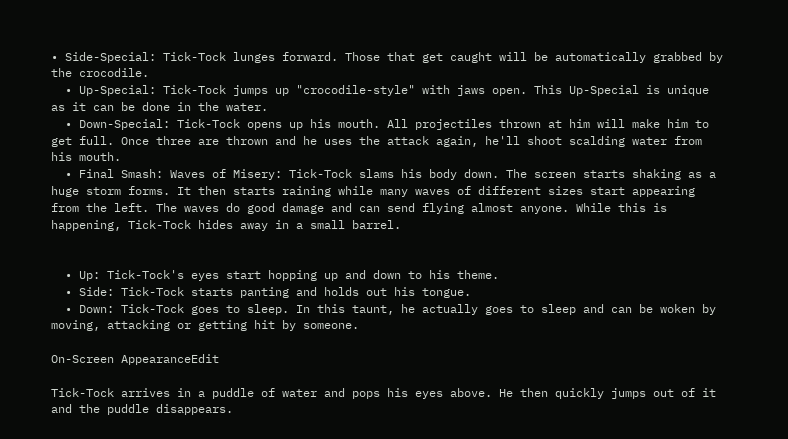• Side-Special: Tick-Tock lunges forward. Those that get caught will be automatically grabbed by the crocodile.
  • Up-Special: Tick-Tock jumps up "crocodile-style" with jaws open. This Up-Special is unique as it can be done in the water.
  • Down-Special: Tick-Tock opens up his mouth. All projectiles thrown at him will make him to get full. Once three are thrown and he uses the attack again, he'll shoot scalding water from his mouth.
  • Final Smash: Waves of Misery: Tick-Tock slams his body down. The screen starts shaking as a huge storm forms. It then starts raining while many waves of different sizes start appearing from the left. The waves do good damage and can send flying almost anyone. While this is happening, Tick-Tock hides away in a small barrel.


  • Up: Tick-Tock's eyes start hopping up and down to his theme.
  • Side: Tick-Tock starts panting and holds out his tongue.
  • Down: Tick-Tock goes to sleep. In this taunt, he actually goes to sleep and can be woken by moving, attacking or getting hit by someone.

On-Screen AppearanceEdit

Tick-Tock arrives in a puddle of water and pops his eyes above. He then quickly jumps out of it and the puddle disappears.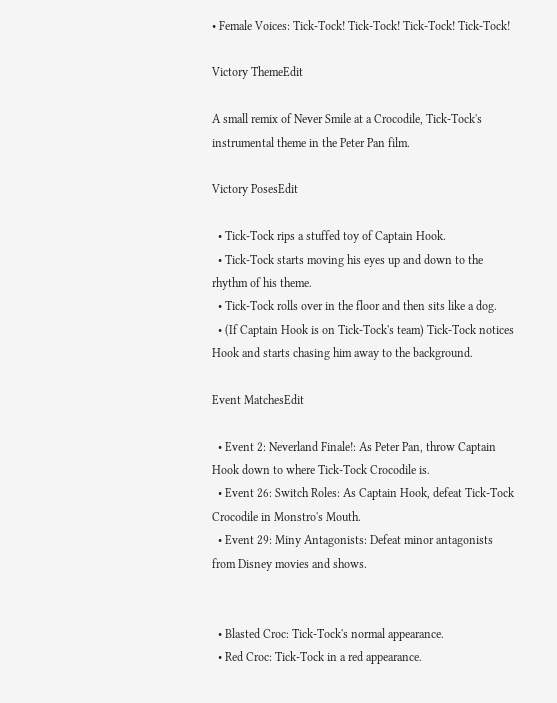• Female Voices: Tick-Tock! Tick-Tock! Tick-Tock! Tick-Tock!

Victory ThemeEdit

A small remix of Never Smile at a Crocodile, Tick-Tock's instrumental theme in the Peter Pan film.

Victory PosesEdit

  • Tick-Tock rips a stuffed toy of Captain Hook.
  • Tick-Tock starts moving his eyes up and down to the rhythm of his theme.
  • Tick-Tock rolls over in the floor and then sits like a dog.
  • (If Captain Hook is on Tick-Tock's team) Tick-Tock notices Hook and starts chasing him away to the background.

Event MatchesEdit

  • Event 2: Neverland Finale!: As Peter Pan, throw Captain Hook down to where Tick-Tock Crocodile is.
  • Event 26: Switch Roles: As Captain Hook, defeat Tick-Tock Crocodile in Monstro's Mouth.
  • Event 29: Miny Antagonists: Defeat minor antagonists from Disney movies and shows.


  • Blasted Croc: Tick-Tock's normal appearance.
  • Red Croc: Tick-Tock in a red appearance.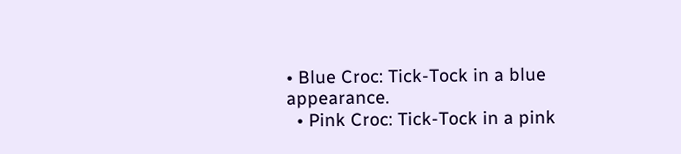• Blue Croc: Tick-Tock in a blue appearance.
  • Pink Croc: Tick-Tock in a pink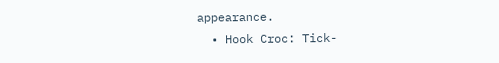appearance.
  • Hook Croc: Tick-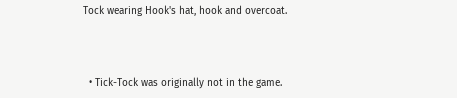Tock wearing Hook's hat, hook and overcoat.



  • Tick-Tock was originally not in the game.